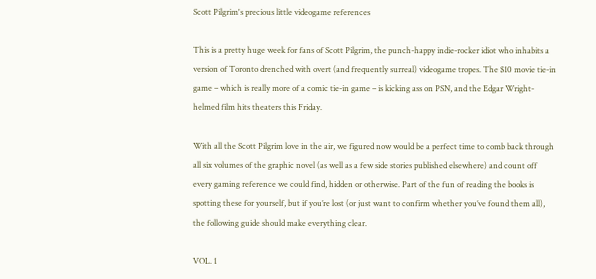Scott Pilgrim's precious little videogame references

This is a pretty huge week for fans of Scott Pilgrim, the punch-happy indie-rocker idiot who inhabits a version of Toronto drenched with overt (and frequently surreal) videogame tropes. The $10 movie tie-in game – which is really more of a comic tie-in game – is kicking ass on PSN, and the Edgar Wright-helmed film hits theaters this Friday.

With all the Scott Pilgrim love in the air, we figured now would be a perfect time to comb back through all six volumes of the graphic novel (as well as a few side stories published elsewhere) and count off every gaming reference we could find, hidden or otherwise. Part of the fun of reading the books is spotting these for yourself, but if you’re lost (or just want to confirm whether you’ve found them all), the following guide should make everything clear.

VOL. 1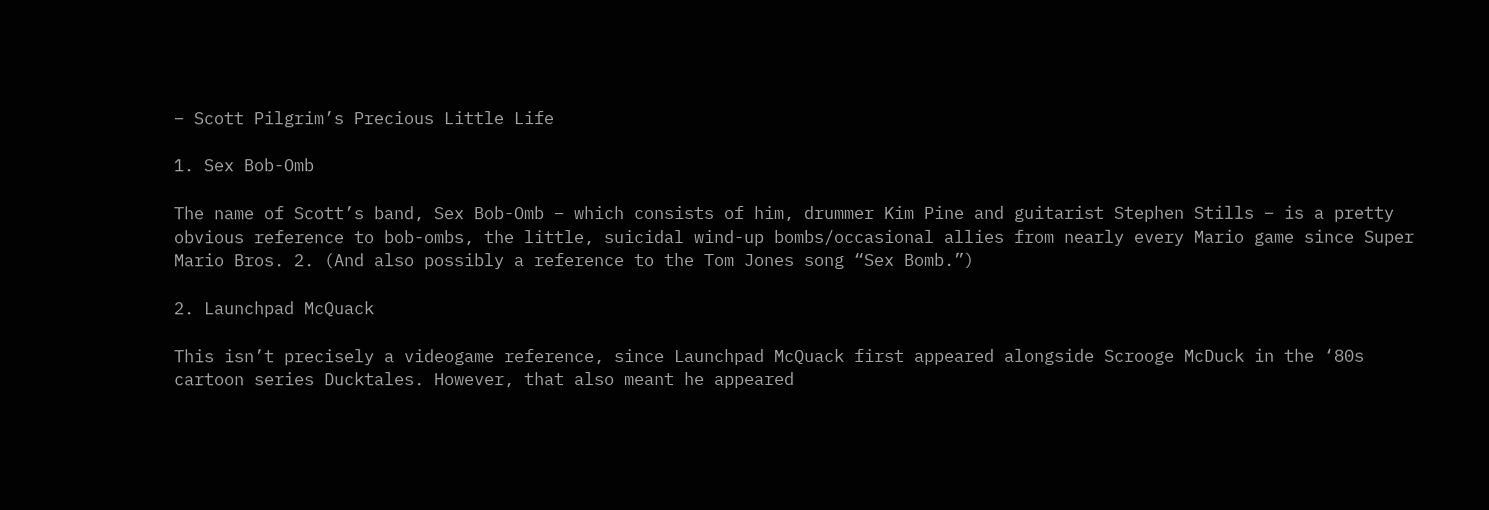– Scott Pilgrim’s Precious Little Life

1. Sex Bob-Omb

The name of Scott’s band, Sex Bob-Omb – which consists of him, drummer Kim Pine and guitarist Stephen Stills – is a pretty obvious reference to bob-ombs, the little, suicidal wind-up bombs/occasional allies from nearly every Mario game since Super Mario Bros. 2. (And also possibly a reference to the Tom Jones song “Sex Bomb.”)

2. Launchpad McQuack

This isn’t precisely a videogame reference, since Launchpad McQuack first appeared alongside Scrooge McDuck in the ‘80s cartoon series Ducktales. However, that also meant he appeared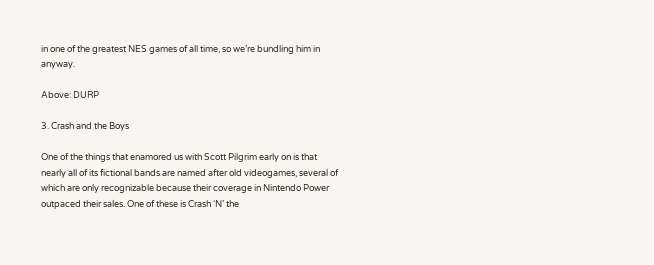in one of the greatest NES games of all time, so we’re bundling him in anyway.

Above: DURP

3. Crash and the Boys

One of the things that enamored us with Scott Pilgrim early on is that nearly all of its fictional bands are named after old videogames, several of which are only recognizable because their coverage in Nintendo Power outpaced their sales. One of these is Crash ‘N’ the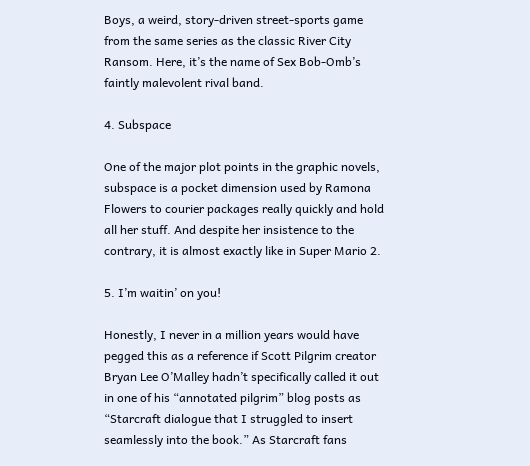Boys, a weird, story-driven street-sports game from the same series as the classic River City Ransom. Here, it’s the name of Sex Bob-Omb’s faintly malevolent rival band.

4. Subspace

One of the major plot points in the graphic novels, subspace is a pocket dimension used by Ramona Flowers to courier packages really quickly and hold all her stuff. And despite her insistence to the contrary, it is almost exactly like in Super Mario 2.

5. I’m waitin’ on you!

Honestly, I never in a million years would have pegged this as a reference if Scott Pilgrim creator Bryan Lee O’Malley hadn’t specifically called it out in one of his “annotated pilgrim” blog posts as “Starcraft dialogue that I struggled to insert seamlessly into the book.” As Starcraft fans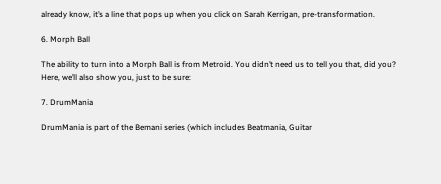already know, it’s a line that pops up when you click on Sarah Kerrigan, pre-transformation.

6. Morph Ball

The ability to turn into a Morph Ball is from Metroid. You didn’t need us to tell you that, did you? Here, we’ll also show you, just to be sure:

7. DrumMania

DrumMania is part of the Bemani series (which includes Beatmania, Guitar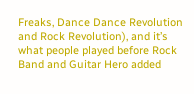Freaks, Dance Dance Revolution and Rock Revolution), and it’s what people played before Rock Band and Guitar Hero added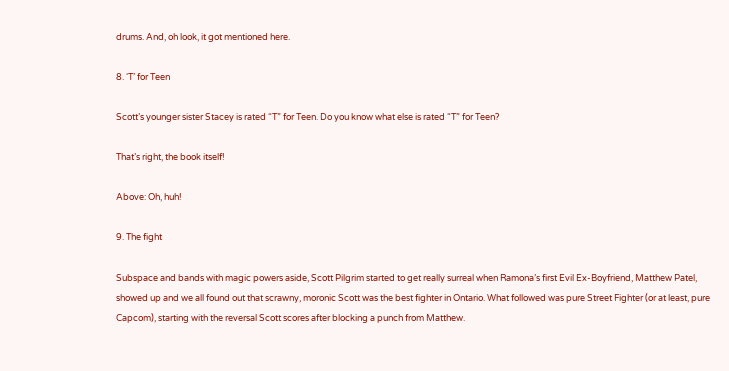drums. And, oh look, it got mentioned here.

8. ‘T’ for Teen

Scott’s younger sister Stacey is rated “T” for Teen. Do you know what else is rated “T” for Teen?

That’s right, the book itself!

Above: Oh, huh!

9. The fight

Subspace and bands with magic powers aside, Scott Pilgrim started to get really surreal when Ramona’s first Evil Ex-Boyfriend, Matthew Patel, showed up and we all found out that scrawny, moronic Scott was the best fighter in Ontario. What followed was pure Street Fighter (or at least, pure Capcom), starting with the reversal Scott scores after blocking a punch from Matthew.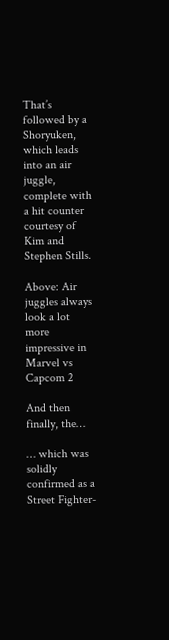That’s followed by a Shoryuken, which leads into an air juggle, complete with a hit counter courtesy of Kim and Stephen Stills.

Above: Air juggles always look a lot more impressive in Marvel vs Capcom 2

And then finally, the…

… which was solidly confirmed as a Street Fighter-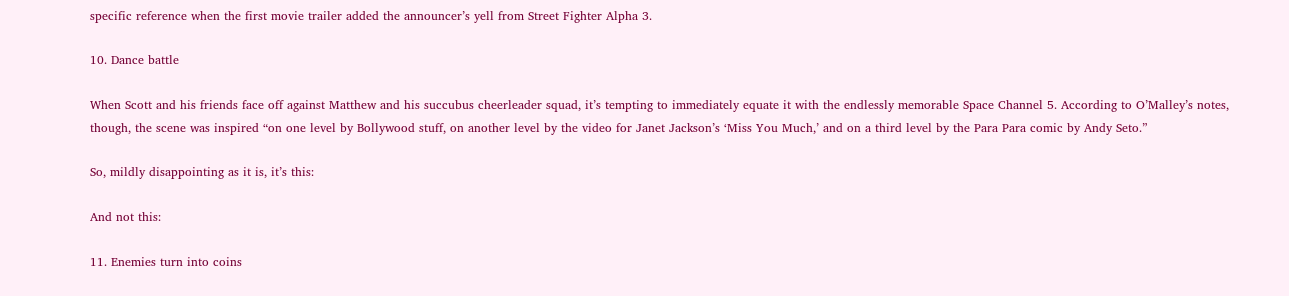specific reference when the first movie trailer added the announcer’s yell from Street Fighter Alpha 3.

10. Dance battle

When Scott and his friends face off against Matthew and his succubus cheerleader squad, it’s tempting to immediately equate it with the endlessly memorable Space Channel 5. According to O’Malley’s notes, though, the scene was inspired “on one level by Bollywood stuff, on another level by the video for Janet Jackson’s ‘Miss You Much,’ and on a third level by the Para Para comic by Andy Seto.”

So, mildly disappointing as it is, it’s this:

And not this:

11. Enemies turn into coins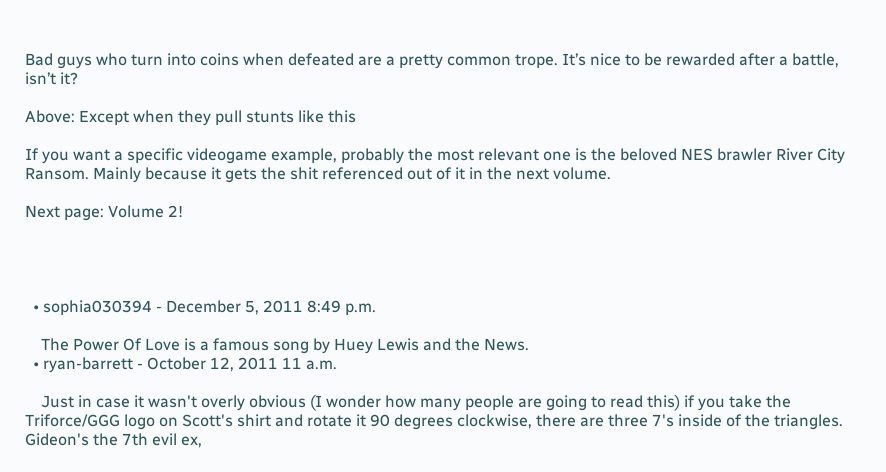Bad guys who turn into coins when defeated are a pretty common trope. It’s nice to be rewarded after a battle, isn’t it?

Above: Except when they pull stunts like this

If you want a specific videogame example, probably the most relevant one is the beloved NES brawler River City Ransom. Mainly because it gets the shit referenced out of it in the next volume.

Next page: Volume 2!




  • sophia030394 - December 5, 2011 8:49 p.m.

    The Power Of Love is a famous song by Huey Lewis and the News.
  • ryan-barrett - October 12, 2011 11 a.m.

    Just in case it wasn't overly obvious (I wonder how many people are going to read this) if you take the Triforce/GGG logo on Scott's shirt and rotate it 90 degrees clockwise, there are three 7's inside of the triangles. Gideon's the 7th evil ex,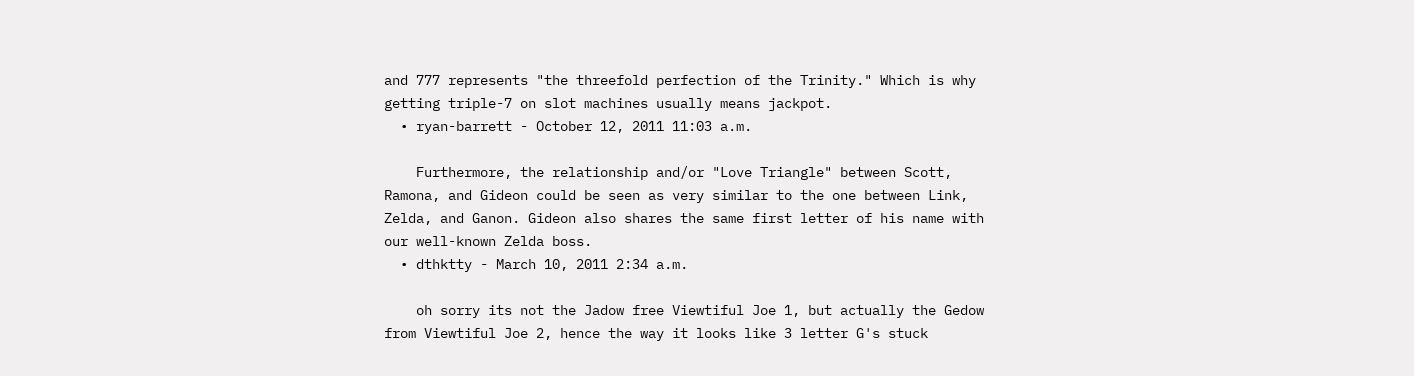and 777 represents "the threefold perfection of the Trinity." Which is why getting triple-7 on slot machines usually means jackpot.
  • ryan-barrett - October 12, 2011 11:03 a.m.

    Furthermore, the relationship and/or "Love Triangle" between Scott, Ramona, and Gideon could be seen as very similar to the one between Link, Zelda, and Ganon. Gideon also shares the same first letter of his name with our well-known Zelda boss.
  • dthktty - March 10, 2011 2:34 a.m.

    oh sorry its not the Jadow free Viewtiful Joe 1, but actually the Gedow from Viewtiful Joe 2, hence the way it looks like 3 letter G's stuck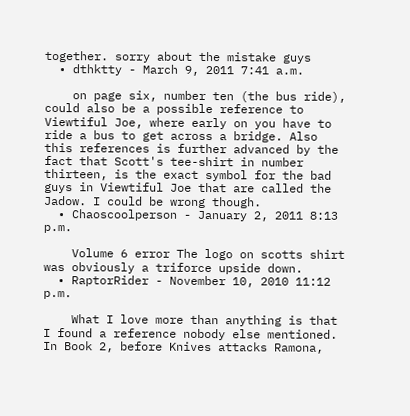together. sorry about the mistake guys
  • dthktty - March 9, 2011 7:41 a.m.

    on page six, number ten (the bus ride), could also be a possible reference to Viewtiful Joe, where early on you have to ride a bus to get across a bridge. Also this references is further advanced by the fact that Scott's tee-shirt in number thirteen, is the exact symbol for the bad guys in Viewtiful Joe that are called the Jadow. I could be wrong though.
  • Chaoscoolperson - January 2, 2011 8:13 p.m.

    Volume 6 error The logo on scotts shirt was obviously a triforce upside down.
  • RaptorRider - November 10, 2010 11:12 p.m.

    What I love more than anything is that I found a reference nobody else mentioned. In Book 2, before Knives attacks Ramona,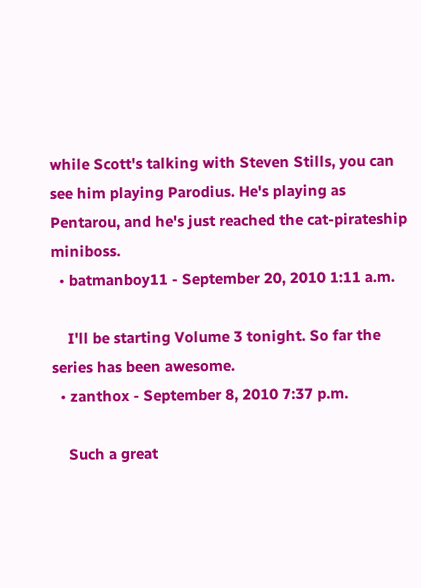while Scott's talking with Steven Stills, you can see him playing Parodius. He's playing as Pentarou, and he's just reached the cat-pirateship miniboss.
  • batmanboy11 - September 20, 2010 1:11 a.m.

    I'll be starting Volume 3 tonight. So far the series has been awesome.
  • zanthox - September 8, 2010 7:37 p.m.

    Such a great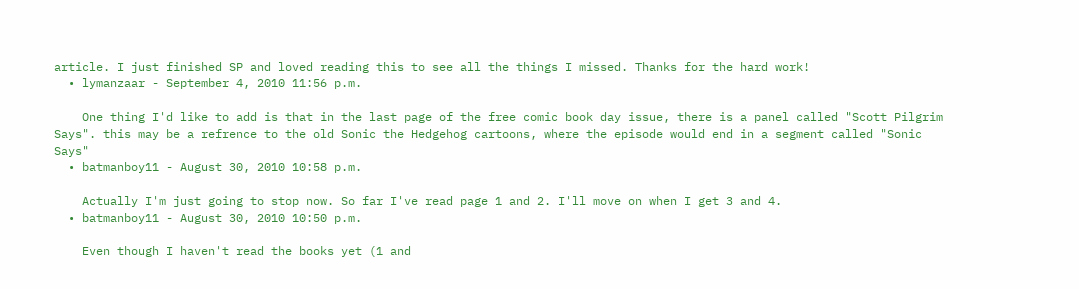article. I just finished SP and loved reading this to see all the things I missed. Thanks for the hard work!
  • lymanzaar - September 4, 2010 11:56 p.m.

    One thing I'd like to add is that in the last page of the free comic book day issue, there is a panel called "Scott Pilgrim Says". this may be a refrence to the old Sonic the Hedgehog cartoons, where the episode would end in a segment called "Sonic Says"
  • batmanboy11 - August 30, 2010 10:58 p.m.

    Actually I'm just going to stop now. So far I've read page 1 and 2. I'll move on when I get 3 and 4.
  • batmanboy11 - August 30, 2010 10:50 p.m.

    Even though I haven't read the books yet (1 and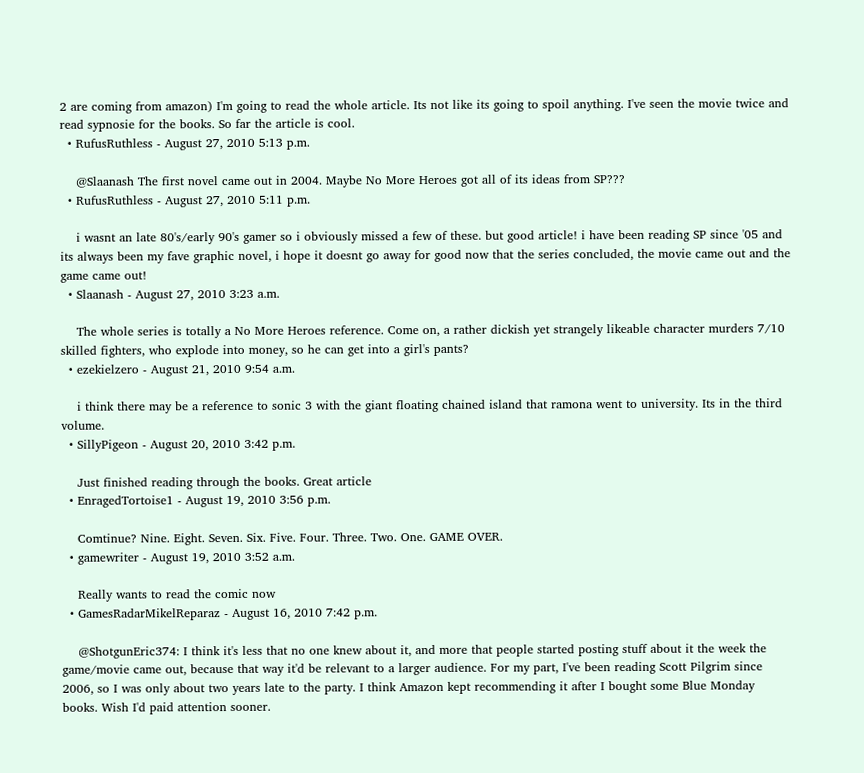2 are coming from amazon) I'm going to read the whole article. Its not like its going to spoil anything. I've seen the movie twice and read sypnosie for the books. So far the article is cool.
  • RufusRuthless - August 27, 2010 5:13 p.m.

    @Slaanash The first novel came out in 2004. Maybe No More Heroes got all of its ideas from SP???
  • RufusRuthless - August 27, 2010 5:11 p.m.

    i wasnt an late 80's/early 90's gamer so i obviously missed a few of these. but good article! i have been reading SP since '05 and its always been my fave graphic novel, i hope it doesnt go away for good now that the series concluded, the movie came out and the game came out!
  • Slaanash - August 27, 2010 3:23 a.m.

    The whole series is totally a No More Heroes reference. Come on, a rather dickish yet strangely likeable character murders 7/10 skilled fighters, who explode into money, so he can get into a girl's pants?
  • ezekielzero - August 21, 2010 9:54 a.m.

    i think there may be a reference to sonic 3 with the giant floating chained island that ramona went to university. Its in the third volume.
  • SillyPigeon - August 20, 2010 3:42 p.m.

    Just finished reading through the books. Great article
  • EnragedTortoise1 - August 19, 2010 3:56 p.m.

    Comtinue? Nine. Eight. Seven. Six. Five. Four. Three. Two. One. GAME OVER.
  • gamewriter - August 19, 2010 3:52 a.m.

    Really wants to read the comic now
  • GamesRadarMikelReparaz - August 16, 2010 7:42 p.m.

    @ShotgunEric374: I think it's less that no one knew about it, and more that people started posting stuff about it the week the game/movie came out, because that way it'd be relevant to a larger audience. For my part, I've been reading Scott Pilgrim since 2006, so I was only about two years late to the party. I think Amazon kept recommending it after I bought some Blue Monday books. Wish I'd paid attention sooner.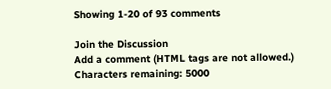Showing 1-20 of 93 comments

Join the Discussion
Add a comment (HTML tags are not allowed.)
Characters remaining: 5000